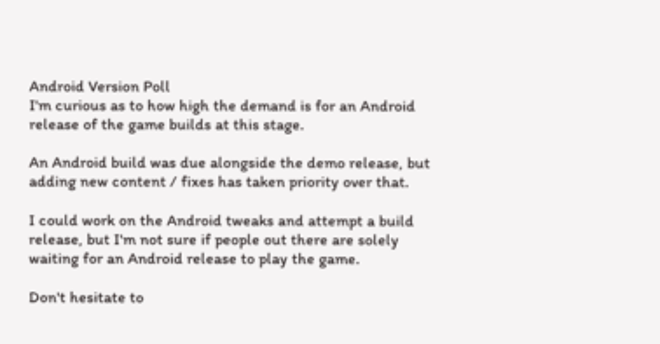Android Version Poll
I'm curious as to how high the demand is for an Android release of the game builds at this stage.

An Android build was due alongside the demo release, but adding new content / fixes has taken priority over that.

I could work on the Android tweaks and attempt a build release, but I'm not sure if people out there are solely waiting for an Android release to play the game.

Don't hesitate to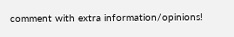comment with extra information/opinions!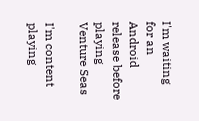I'm waiting for an Android release before playing Venture Seas

I'm content playing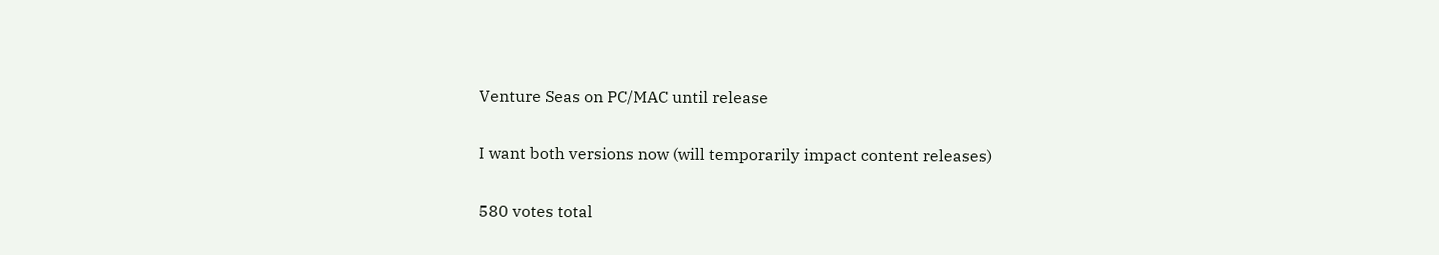Venture Seas on PC/MAC until release

I want both versions now (will temporarily impact content releases)

580 votes total